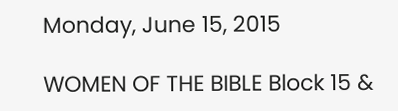Monday, June 15, 2015

WOMEN OF THE BIBLE Block 15 &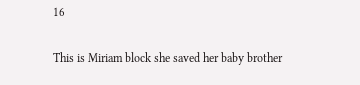16

This is Miriam block she saved her baby brother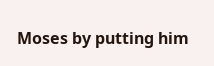Moses by putting him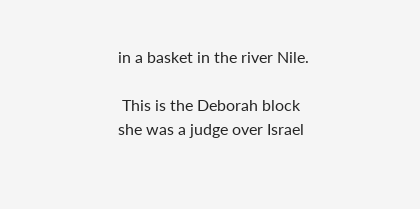in a basket in the river Nile.

 This is the Deborah block she was a judge over Israel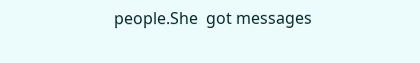people.She  got messages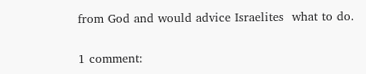from God and would advice Israelites  what to do.

1 comment: